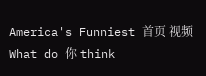America's Funniest 首页 视频 What do 你 think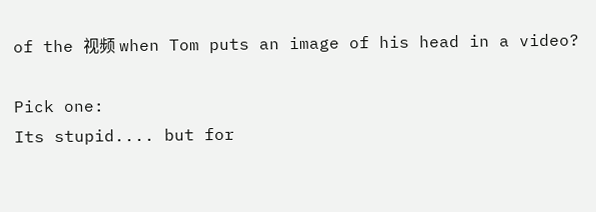of the 视频 when Tom puts an image of his head in a video?

Pick one:
Its stupid.... but for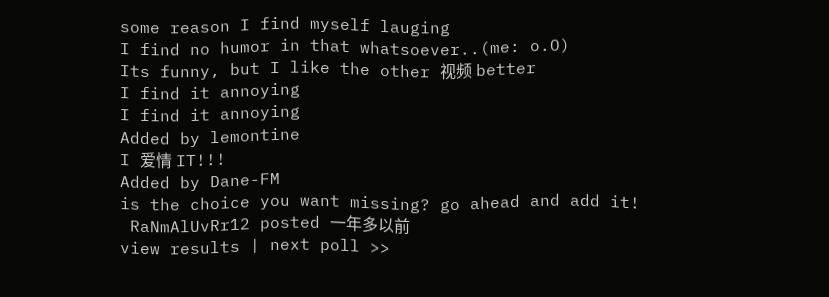some reason I find myself lauging
I find no humor in that whatsoever..(me: o.O)
Its funny, but I like the other 视频 better
I find it annoying
I find it annoying
Added by lemontine
I 爱情 IT!!!
Added by Dane-FM
is the choice you want missing? go ahead and add it!
 RaNmAlUvRr12 posted 一年多以前
view results | next poll >>